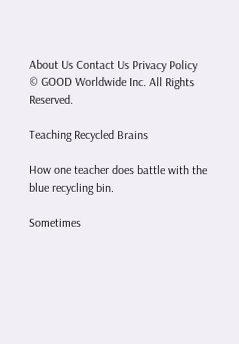About Us Contact Us Privacy Policy
© GOOD Worldwide Inc. All Rights Reserved.

Teaching Recycled Brains

How one teacher does battle with the blue recycling bin.

Sometimes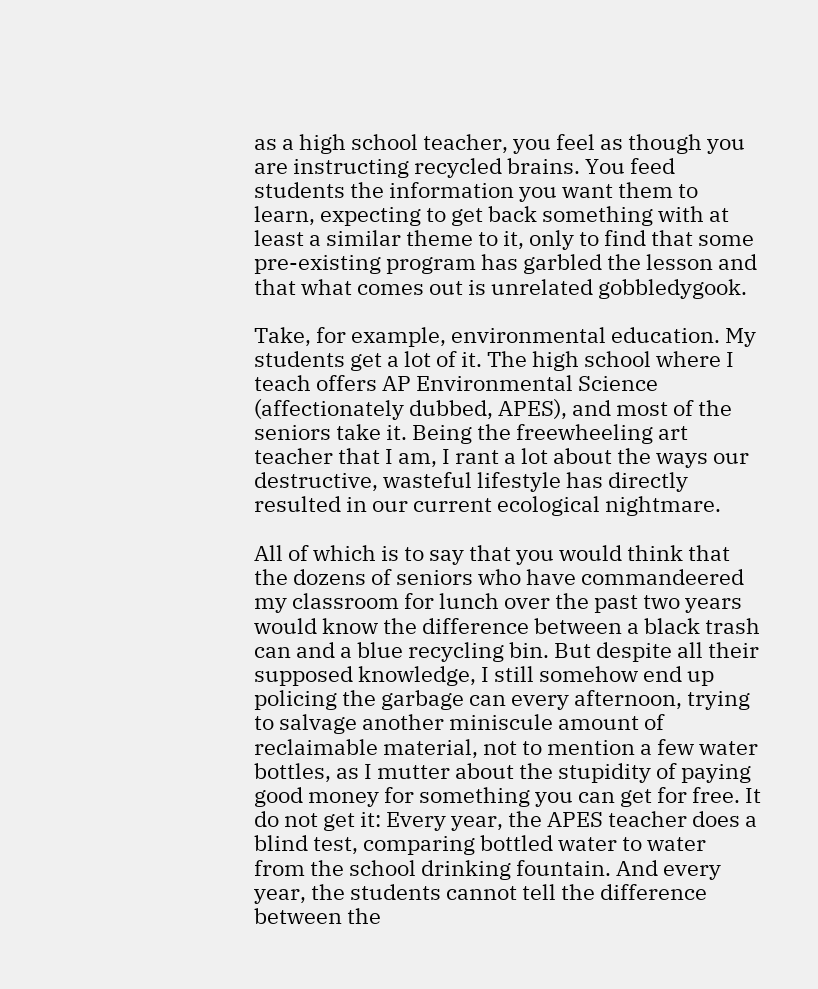as a high school teacher, you feel as though you are instructing recycled brains. You feed students the information you want them to learn, expecting to get back something with at least a similar theme to it, only to find that some pre-existing program has garbled the lesson and that what comes out is unrelated gobbledygook.

Take, for example, environmental education. My students get a lot of it. The high school where I teach offers AP Environmental Science (affectionately dubbed, APES), and most of the seniors take it. Being the freewheeling art teacher that I am, I rant a lot about the ways our destructive, wasteful lifestyle has directly resulted in our current ecological nightmare.

All of which is to say that you would think that the dozens of seniors who have commandeered my classroom for lunch over the past two years would know the difference between a black trash can and a blue recycling bin. But despite all their supposed knowledge, I still somehow end up policing the garbage can every afternoon, trying to salvage another miniscule amount of reclaimable material, not to mention a few water bottles, as I mutter about the stupidity of paying good money for something you can get for free. It do not get it: Every year, the APES teacher does a blind test, comparing bottled water to water from the school drinking fountain. And every year, the students cannot tell the difference between the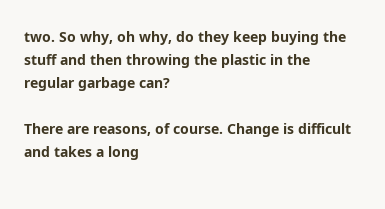two. So why, oh why, do they keep buying the stuff and then throwing the plastic in the regular garbage can?

There are reasons, of course. Change is difficult and takes a long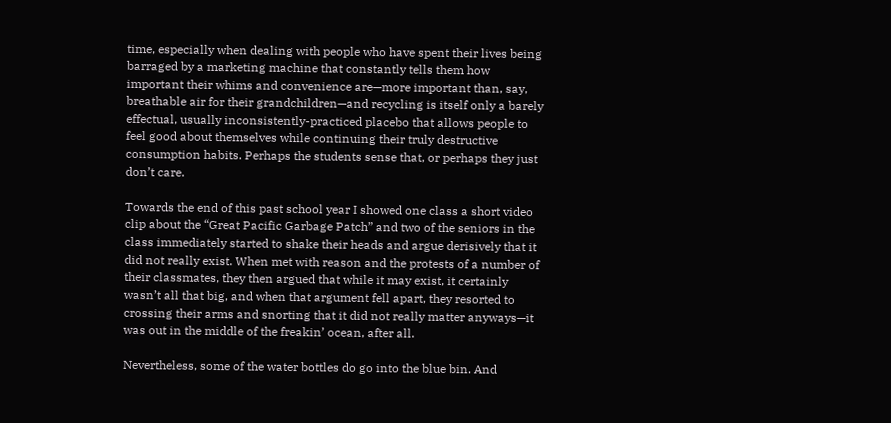time, especially when dealing with people who have spent their lives being barraged by a marketing machine that constantly tells them how important their whims and convenience are—more important than, say, breathable air for their grandchildren—and recycling is itself only a barely effectual, usually inconsistently-practiced placebo that allows people to feel good about themselves while continuing their truly destructive consumption habits. Perhaps the students sense that, or perhaps they just don’t care.

Towards the end of this past school year I showed one class a short video clip about the “Great Pacific Garbage Patch” and two of the seniors in the class immediately started to shake their heads and argue derisively that it did not really exist. When met with reason and the protests of a number of their classmates, they then argued that while it may exist, it certainly wasn’t all that big, and when that argument fell apart, they resorted to crossing their arms and snorting that it did not really matter anyways—it was out in the middle of the freakin’ ocean, after all.

Nevertheless, some of the water bottles do go into the blue bin. And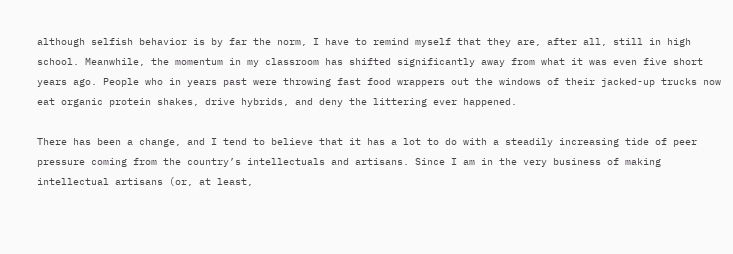although selfish behavior is by far the norm, I have to remind myself that they are, after all, still in high school. Meanwhile, the momentum in my classroom has shifted significantly away from what it was even five short years ago. People who in years past were throwing fast food wrappers out the windows of their jacked-up trucks now eat organic protein shakes, drive hybrids, and deny the littering ever happened.

There has been a change, and I tend to believe that it has a lot to do with a steadily increasing tide of peer pressure coming from the country’s intellectuals and artisans. Since I am in the very business of making intellectual artisans (or, at least,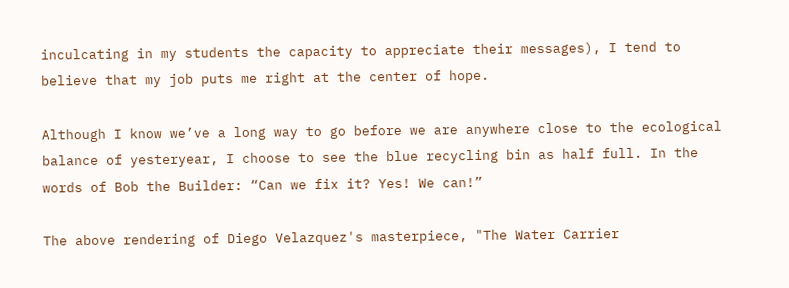inculcating in my students the capacity to appreciate their messages), I tend to believe that my job puts me right at the center of hope.

Although I know we’ve a long way to go before we are anywhere close to the ecological balance of yesteryear, I choose to see the blue recycling bin as half full. In the words of Bob the Builder: “Can we fix it? Yes! We can!”

The above rendering of Diego Velazquez's masterpiece, "The Water Carrier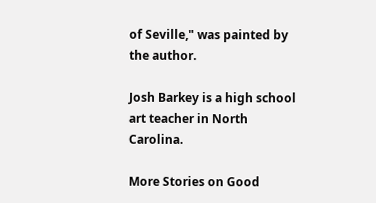of Seville," was painted by the author.

Josh Barkey is a high school art teacher in North Carolina.

More Stories on Good